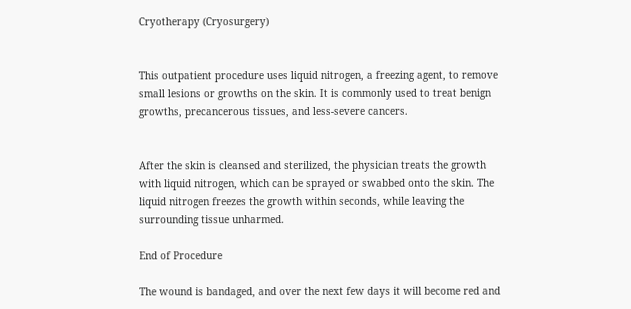Cryotherapy (Cryosurgery)


This outpatient procedure uses liquid nitrogen, a freezing agent, to remove small lesions or growths on the skin. It is commonly used to treat benign growths, precancerous tissues, and less-severe cancers.


After the skin is cleansed and sterilized, the physician treats the growth with liquid nitrogen, which can be sprayed or swabbed onto the skin. The liquid nitrogen freezes the growth within seconds, while leaving the surrounding tissue unharmed.

End of Procedure

The wound is bandaged, and over the next few days it will become red and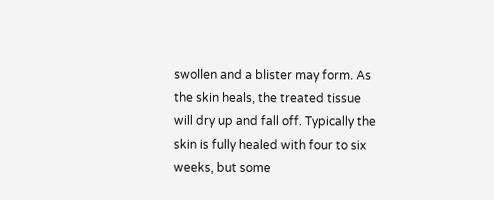swollen and a blister may form. As the skin heals, the treated tissue will dry up and fall off. Typically the skin is fully healed with four to six weeks, but some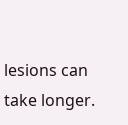lesions can take longer.